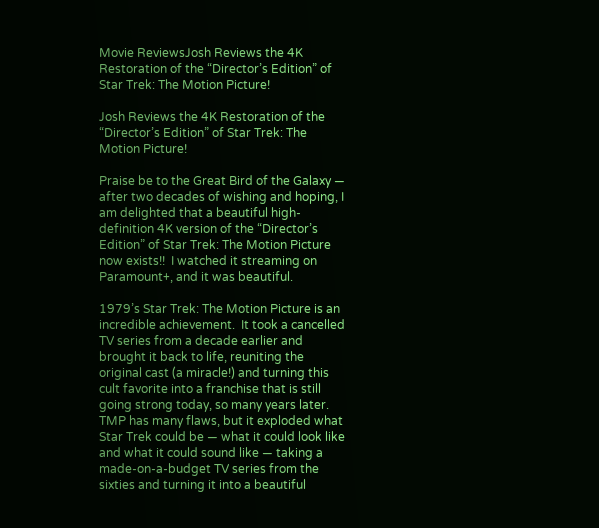Movie ReviewsJosh Reviews the 4K Restoration of the “Director’s Edition” of Star Trek: The Motion Picture!

Josh Reviews the 4K Restoration of the “Director’s Edition” of Star Trek: The Motion Picture!

Praise be to the Great Bird of the Galaxy — after two decades of wishing and hoping, I am delighted that a beautiful high-definition 4K version of the “Director’s Edition” of Star Trek: The Motion Picture now exists!!  I watched it streaming on Paramount+, and it was beautiful.

1979’s Star Trek: The Motion Picture is an incredible achievement.  It took a cancelled TV series from a decade earlier and brought it back to life, reuniting the original cast (a miracle!) and turning this cult favorite into a franchise that is still going strong today, so many years later.  TMP has many flaws, but it exploded what Star Trek could be — what it could look like and what it could sound like — taking a made-on-a-budget TV series from the sixties and turning it into a beautiful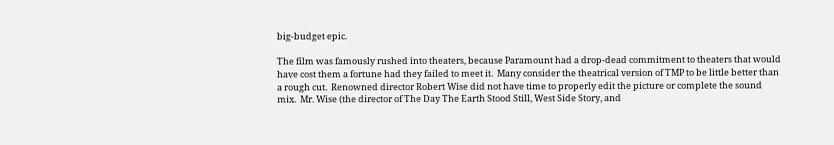big-budget epic.

The film was famously rushed into theaters, because Paramount had a drop-dead commitment to theaters that would have cost them a fortune had they failed to meet it.  Many consider the theatrical version of TMP to be little better than a rough cut.  Renowned director Robert Wise did not have time to properly edit the picture or complete the sound mix.  Mr. Wise (the director of The Day The Earth Stood Still, West Side Story, and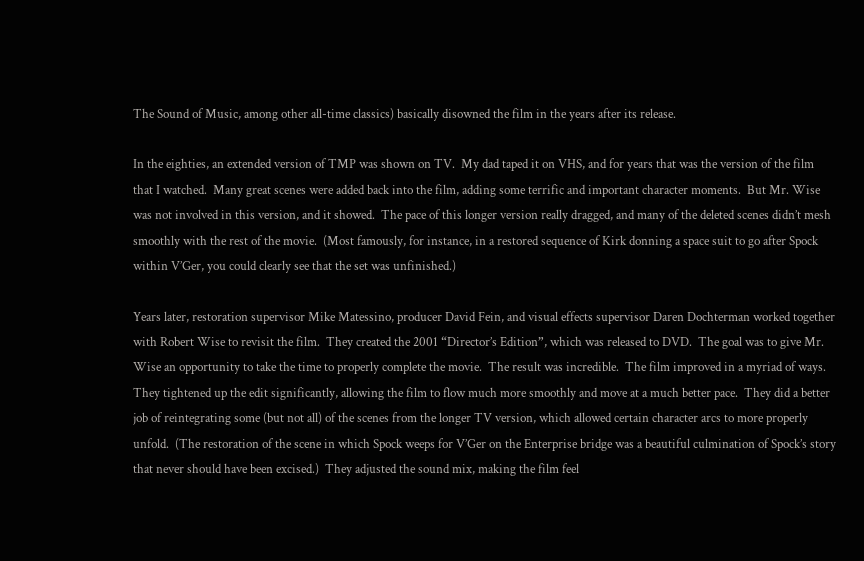The Sound of Music, among other all-time classics) basically disowned the film in the years after its release.

In the eighties, an extended version of TMP was shown on TV.  My dad taped it on VHS, and for years that was the version of the film that I watched.  Many great scenes were added back into the film, adding some terrific and important character moments.  But Mr. Wise was not involved in this version, and it showed.  The pace of this longer version really dragged, and many of the deleted scenes didn’t mesh smoothly with the rest of the movie.  (Most famously, for instance, in a restored sequence of Kirk donning a space suit to go after Spock within V’Ger, you could clearly see that the set was unfinished.)

Years later, restoration supervisor Mike Matessino, producer David Fein, and visual effects supervisor Daren Dochterman worked together with Robert Wise to revisit the film.  They created the 2001 “Director’s Edition”, which was released to DVD.  The goal was to give Mr. Wise an opportunity to take the time to properly complete the movie.  The result was incredible.  The film improved in a myriad of ways.  They tightened up the edit significantly, allowing the film to flow much more smoothly and move at a much better pace.  They did a better job of reintegrating some (but not all) of the scenes from the longer TV version, which allowed certain character arcs to more properly unfold.  (The restoration of the scene in which Spock weeps for V’Ger on the Enterprise bridge was a beautiful culmination of Spock’s story that never should have been excised.)  They adjusted the sound mix, making the film feel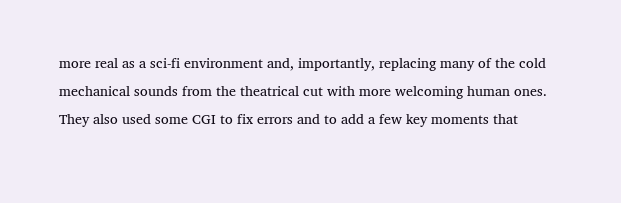more real as a sci-fi environment and, importantly, replacing many of the cold mechanical sounds from the theatrical cut with more welcoming human ones.  They also used some CGI to fix errors and to add a few key moments that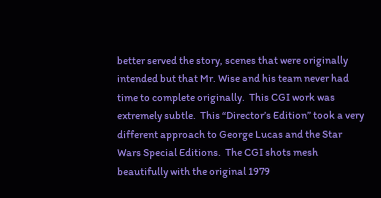better served the story, scenes that were originally intended but that Mr. Wise and his team never had time to complete originally.  This CGI work was extremely subtle.  This “Director’s Edition” took a very different approach to George Lucas and the Star Wars Special Editions.  The CGI shots mesh beautifully with the original 1979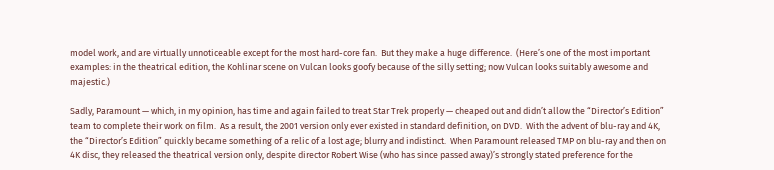model work, and are virtually unnoticeable except for the most hard-core fan.  But they make a huge difference.  (Here’s one of the most important examples: in the theatrical edition, the Kohlinar scene on Vulcan looks goofy because of the silly setting; now Vulcan looks suitably awesome and majestic.)

Sadly, Paramount — which, in my opinion, has time and again failed to treat Star Trek properly — cheaped out and didn’t allow the “Director’s Edition” team to complete their work on film.  As a result, the 2001 version only ever existed in standard definition, on DVD.  With the advent of blu-ray and 4K, the “Director’s Edition” quickly became something of a relic of a lost age; blurry and indistinct.  When Paramount released TMP on blu-ray and then on 4K disc, they released the theatrical version only, despite director Robert Wise (who has since passed away)’s strongly stated preference for the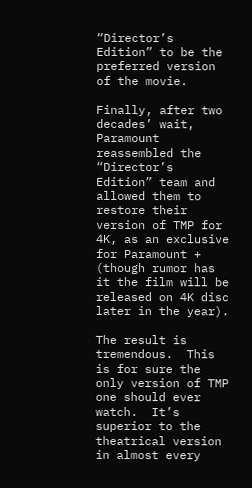“Director’s Edition” to be the preferred version of the movie.

Finally, after two decades’ wait, Paramount reassembled the “Director’s Edition” team and allowed them to restore their version of TMP for 4K, as an exclusive for Paramount + (though rumor has it the film will be released on 4K disc later in the year).

The result is tremendous.  This is for sure the only version of TMP one should ever watch.  It’s superior to the theatrical version in almost every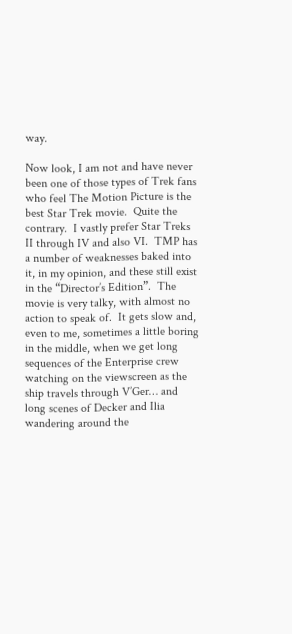way.

Now look, I am not and have never been one of those types of Trek fans who feel The Motion Picture is the best Star Trek movie.  Quite the contrary.  I vastly prefer Star Treks II through IV and also VI.  TMP has a number of weaknesses baked into it, in my opinion, and these still exist in the “Director’s Edition”.  The movie is very talky, with almost no action to speak of.  It gets slow and, even to me, sometimes a little boring in the middle, when we get long sequences of the Enterprise crew watching on the viewscreen as the ship travels through V’Ger… and long scenes of Decker and Ilia wandering around the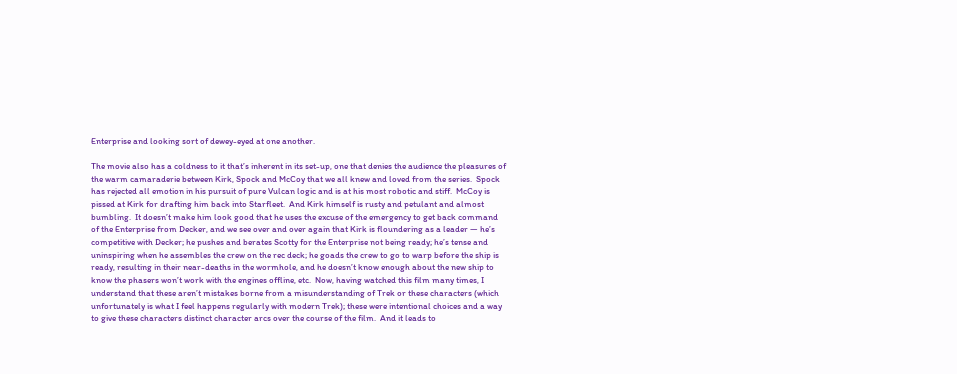Enterprise and looking sort of dewey-eyed at one another.

The movie also has a coldness to it that’s inherent in its set-up, one that denies the audience the pleasures of the warm camaraderie between Kirk, Spock and McCoy that we all knew and loved from the series.  Spock has rejected all emotion in his pursuit of pure Vulcan logic and is at his most robotic and stiff.  McCoy is pissed at Kirk for drafting him back into Starfleet.  And Kirk himself is rusty and petulant and almost bumbling.  It doesn’t make him look good that he uses the excuse of the emergency to get back command of the Enterprise from Decker, and we see over and over again that Kirk is floundering as a leader — he’s competitive with Decker; he pushes and berates Scotty for the Enterprise not being ready; he’s tense and uninspiring when he assembles the crew on the rec deck; he goads the crew to go to warp before the ship is ready, resulting in their near-deaths in the wormhole, and he doesn’t know enough about the new ship to know the phasers won’t work with the engines offline, etc.  Now, having watched this film many times, I understand that these aren’t mistakes borne from a misunderstanding of Trek or these characters (which unfortunately is what I feel happens regularly with modern Trek); these were intentional choices and a way to give these characters distinct character arcs over the course of the film.  And it leads to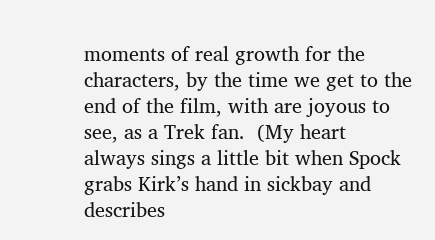moments of real growth for the characters, by the time we get to the end of the film, with are joyous to see, as a Trek fan.  (My heart always sings a little bit when Spock grabs Kirk’s hand in sickbay and describes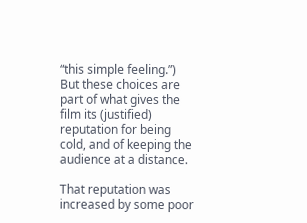“this simple feeling.”)  But these choices are part of what gives the film its (justified) reputation for being cold, and of keeping the audience at a distance.

That reputation was increased by some poor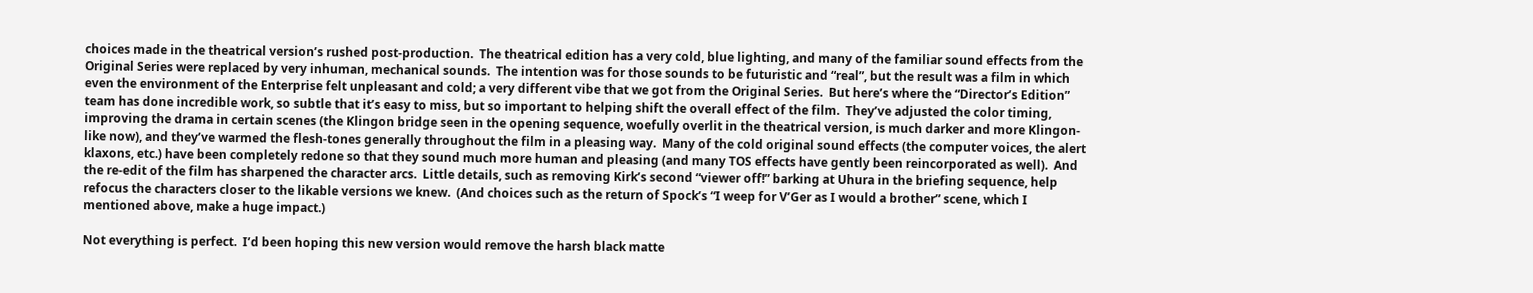choices made in the theatrical version’s rushed post-production.  The theatrical edition has a very cold, blue lighting, and many of the familiar sound effects from the Original Series were replaced by very inhuman, mechanical sounds.  The intention was for those sounds to be futuristic and “real”, but the result was a film in which even the environment of the Enterprise felt unpleasant and cold; a very different vibe that we got from the Original Series.  But here’s where the “Director’s Edition” team has done incredible work, so subtle that it’s easy to miss, but so important to helping shift the overall effect of the film.  They’ve adjusted the color timing, improving the drama in certain scenes (the Klingon bridge seen in the opening sequence, woefully overlit in the theatrical version, is much darker and more Klingon-like now), and they’ve warmed the flesh-tones generally throughout the film in a pleasing way.  Many of the cold original sound effects (the computer voices, the alert klaxons, etc.) have been completely redone so that they sound much more human and pleasing (and many TOS effects have gently been reincorporated as well).  And the re-edit of the film has sharpened the character arcs.  Little details, such as removing Kirk’s second “viewer off!” barking at Uhura in the briefing sequence, help refocus the characters closer to the likable versions we knew.  (And choices such as the return of Spock’s “I weep for V’Ger as I would a brother” scene, which I mentioned above, make a huge impact.)

Not everything is perfect.  I’d been hoping this new version would remove the harsh black matte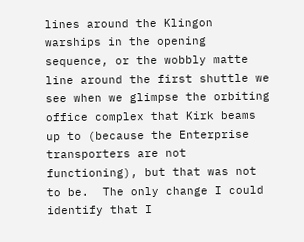lines around the Klingon warships in the opening sequence, or the wobbly matte line around the first shuttle we see when we glimpse the orbiting office complex that Kirk beams up to (because the Enterprise transporters are not functioning), but that was not to be.  The only change I could identify that I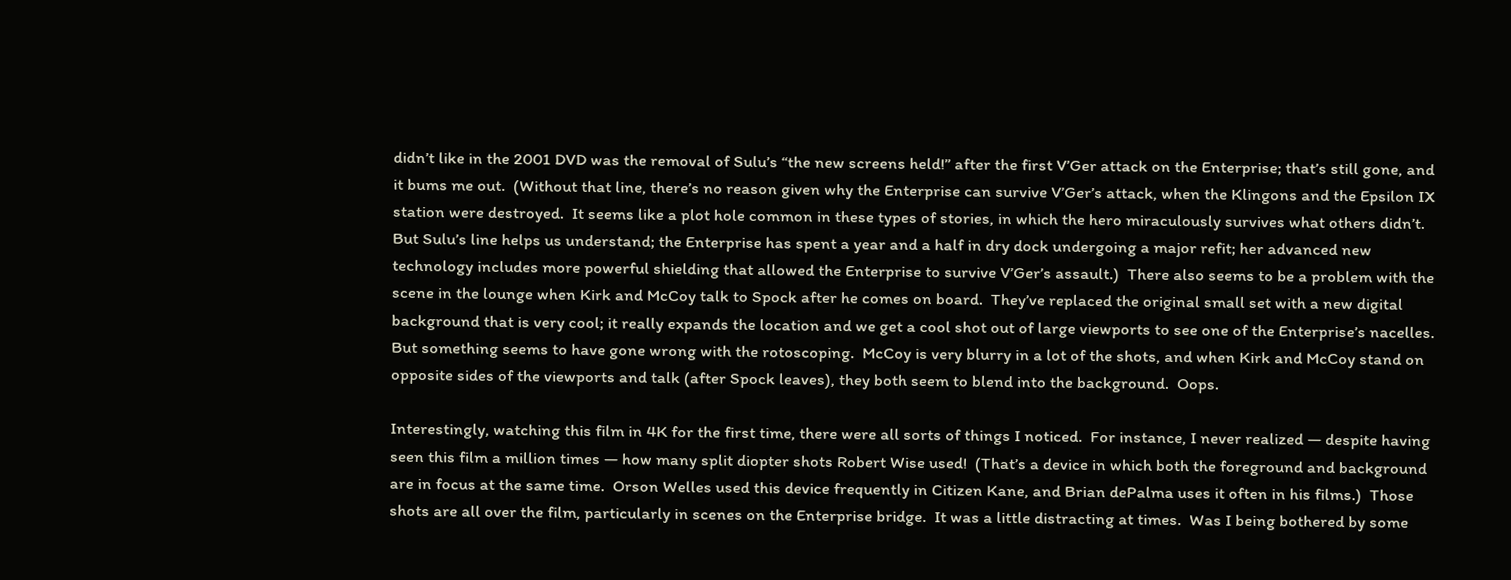didn’t like in the 2001 DVD was the removal of Sulu’s “the new screens held!” after the first V’Ger attack on the Enterprise; that’s still gone, and it bums me out.  (Without that line, there’s no reason given why the Enterprise can survive V’Ger’s attack, when the Klingons and the Epsilon IX station were destroyed.  It seems like a plot hole common in these types of stories, in which the hero miraculously survives what others didn’t.  But Sulu’s line helps us understand; the Enterprise has spent a year and a half in dry dock undergoing a major refit; her advanced new technology includes more powerful shielding that allowed the Enterprise to survive V’Ger’s assault.)  There also seems to be a problem with the scene in the lounge when Kirk and McCoy talk to Spock after he comes on board.  They’ve replaced the original small set with a new digital background that is very cool; it really expands the location and we get a cool shot out of large viewports to see one of the Enterprise’s nacelles.  But something seems to have gone wrong with the rotoscoping.  McCoy is very blurry in a lot of the shots, and when Kirk and McCoy stand on opposite sides of the viewports and talk (after Spock leaves), they both seem to blend into the background.  Oops.

Interestingly, watching this film in 4K for the first time, there were all sorts of things I noticed.  For instance, I never realized — despite having seen this film a million times — how many split diopter shots Robert Wise used!  (That’s a device in which both the foreground and background are in focus at the same time.  Orson Welles used this device frequently in Citizen Kane, and Brian dePalma uses it often in his films.)  Those shots are all over the film, particularly in scenes on the Enterprise bridge.  It was a little distracting at times.  Was I being bothered by some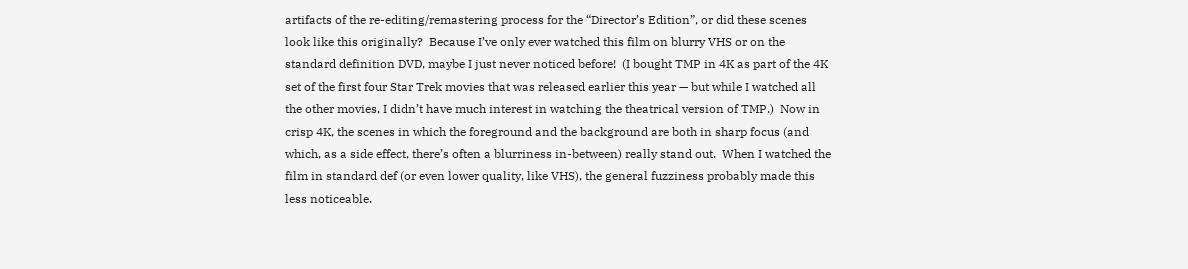artifacts of the re-editing/remastering process for the “Director’s Edition”, or did these scenes look like this originally?  Because I’ve only ever watched this film on blurry VHS or on the standard definition DVD, maybe I just never noticed before!  (I bought TMP in 4K as part of the 4K set of the first four Star Trek movies that was released earlier this year — but while I watched all the other movies, I didn’t have much interest in watching the theatrical version of TMP.)  Now in crisp 4K, the scenes in which the foreground and the background are both in sharp focus (and which, as a side effect, there’s often a blurriness in-between) really stand out.  When I watched the film in standard def (or even lower quality, like VHS), the general fuzziness probably made this less noticeable.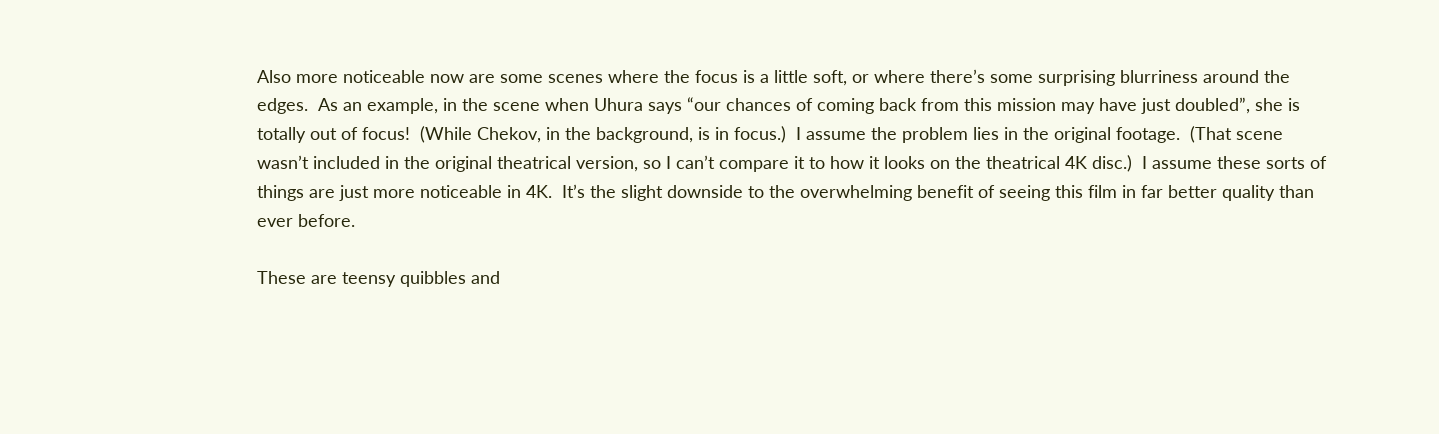Also more noticeable now are some scenes where the focus is a little soft, or where there’s some surprising blurriness around the edges.  As an example, in the scene when Uhura says “our chances of coming back from this mission may have just doubled”, she is totally out of focus!  (While Chekov, in the background, is in focus.)  I assume the problem lies in the original footage.  (That scene wasn’t included in the original theatrical version, so I can’t compare it to how it looks on the theatrical 4K disc.)  I assume these sorts of things are just more noticeable in 4K.  It’s the slight downside to the overwhelming benefit of seeing this film in far better quality than ever before.

These are teensy quibbles and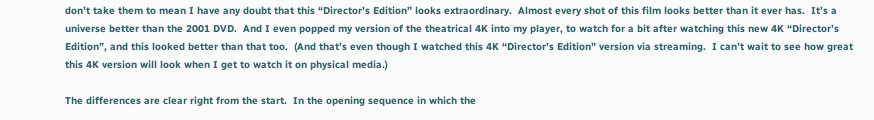don’t take them to mean I have any doubt that this “Director’s Edition” looks extraordinary.  Almost every shot of this film looks better than it ever has.  It’s a universe better than the 2001 DVD.  And I even popped my version of the theatrical 4K into my player, to watch for a bit after watching this new 4K “Director’s Edition”, and this looked better than that too.  (And that’s even though I watched this 4K “Director’s Edition” version via streaming.  I can’t wait to see how great this 4K version will look when I get to watch it on physical media.)

The differences are clear right from the start.  In the opening sequence in which the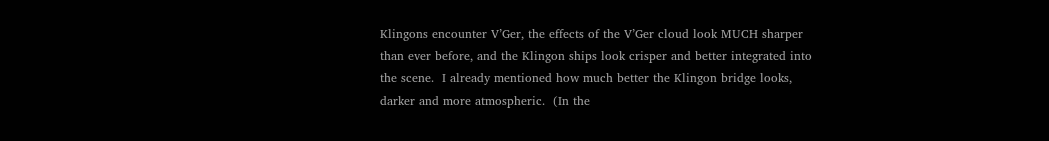Klingons encounter V’Ger, the effects of the V’Ger cloud look MUCH sharper than ever before, and the Klingon ships look crisper and better integrated into the scene.  I already mentioned how much better the Klingon bridge looks, darker and more atmospheric.  (In the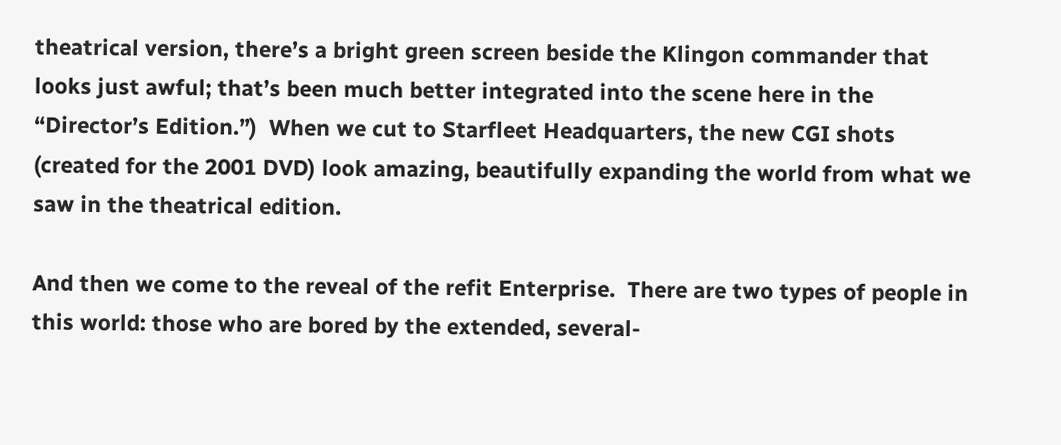theatrical version, there’s a bright green screen beside the Klingon commander that looks just awful; that’s been much better integrated into the scene here in the “Director’s Edition.”)  When we cut to Starfleet Headquarters, the new CGI shots (created for the 2001 DVD) look amazing, beautifully expanding the world from what we saw in the theatrical edition.

And then we come to the reveal of the refit Enterprise.  There are two types of people in this world: those who are bored by the extended, several-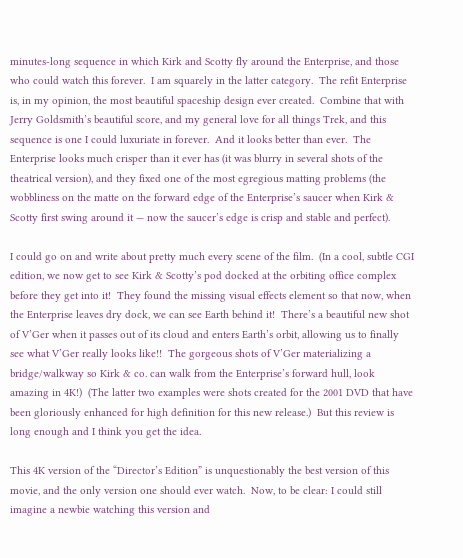minutes-long sequence in which Kirk and Scotty fly around the Enterprise, and those who could watch this forever.  I am squarely in the latter category.  The refit Enterprise is, in my opinion, the most beautiful spaceship design ever created.  Combine that with Jerry Goldsmith’s beautiful score, and my general love for all things Trek, and this sequence is one I could luxuriate in forever.  And it looks better than ever.  The Enterprise looks much crisper than it ever has (it was blurry in several shots of the theatrical version), and they fixed one of the most egregious matting problems (the wobbliness on the matte on the forward edge of the Enterprise’s saucer when Kirk & Scotty first swing around it — now the saucer’s edge is crisp and stable and perfect).

I could go on and write about pretty much every scene of the film.  (In a cool, subtle CGI edition, we now get to see Kirk & Scotty’s pod docked at the orbiting office complex before they get into it!  They found the missing visual effects element so that now, when the Enterprise leaves dry dock, we can see Earth behind it!  There’s a beautiful new shot of V’Ger when it passes out of its cloud and enters Earth’s orbit, allowing us to finally see what V’Ger really looks like!!  The gorgeous shots of V’Ger materializing a bridge/walkway so Kirk & co. can walk from the Enterprise’s forward hull, look amazing in 4K!)  (The latter two examples were shots created for the 2001 DVD that have been gloriously enhanced for high definition for this new release.)  But this review is long enough and I think you get the idea.

This 4K version of the “Director’s Edition” is unquestionably the best version of this movie, and the only version one should ever watch.  Now, to be clear: I could still imagine a newbie watching this version and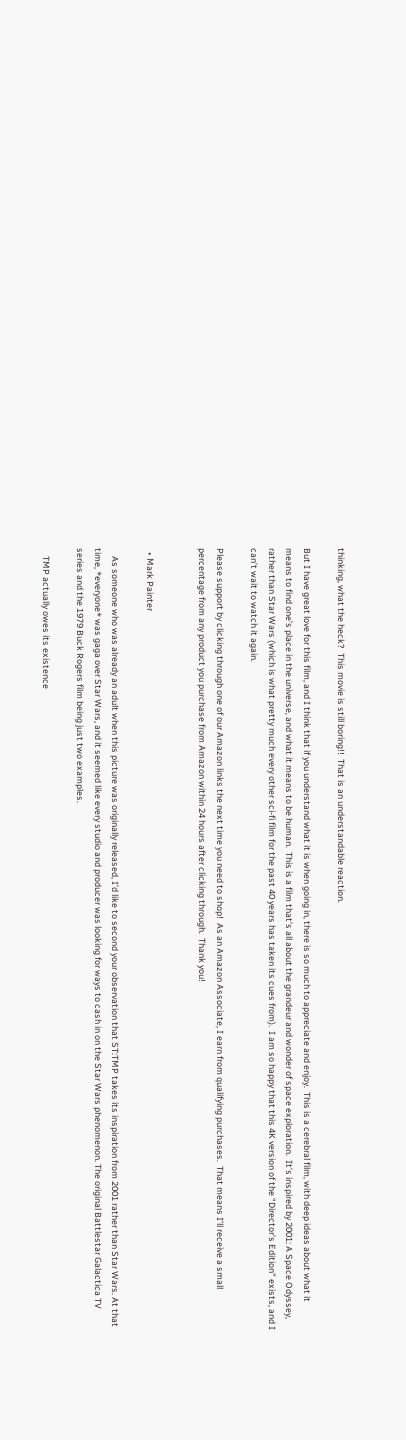thinking, what the heck?  This movie is still boring!!  That is an understandable reaction.

But I have great love for this film, and I think that if you understand what it is when going in, there is so much to appreciate and enjoy.  This is a cerebral film, with deep ideas about what it means to find one’s place in the universe, and what it means to be human.  This is a film that’s all about the grandeur and wonder of space exploration.  It’s inspired by 2001: A Space Odyssey, rather than Star Wars (which is what pretty much every other sci-fi film for the past 40 years has taken its cues from).  I am so happy that this 4K version of the “Director’s Edition” exists, and I can’t wait to watch it again.

Please support by clicking through one of our Amazon links the next time you need to shop!  As an Amazon Associate, I earn from qualifying purchases.  That means I’ll receive a small percentage from any product you purchase from Amazon within 24 hours after clicking through.  Thank you!


  • Mark Painter

    As someone who was already an adult when this picture was originally released, I’d like to second your observation that ST:TMP takes its inspiration from 2001 rather than Star Wars. At that time, *everyone* was gaga over Star Wars, and it seemed like every studio and producer was looking for ways to cash in on the Star Wars phenomenon. The original Battlestar Galactica TV series and the 1979 Buck Rogers film being just two examples.

    TMP actually owes its existence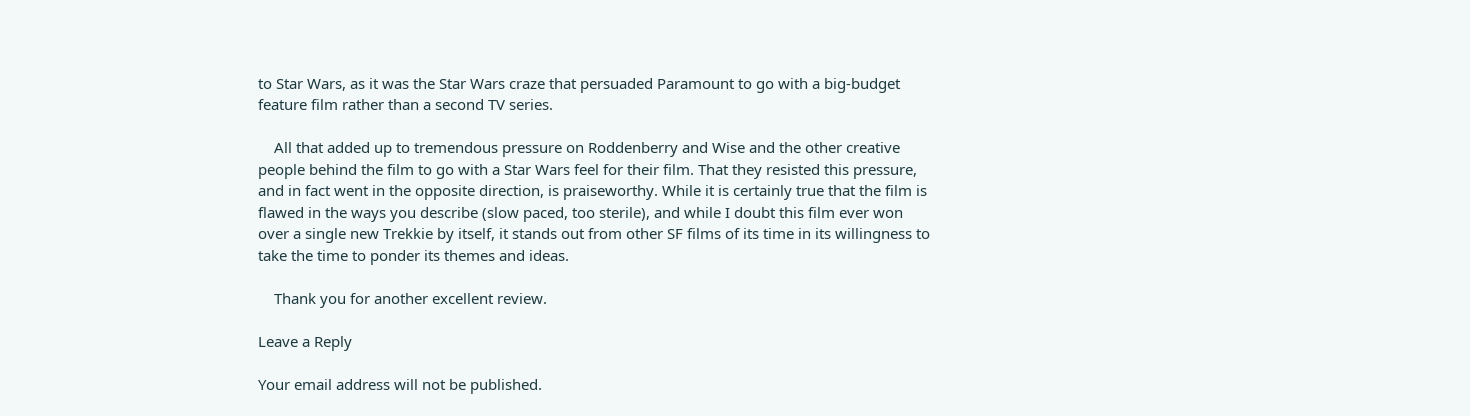to Star Wars, as it was the Star Wars craze that persuaded Paramount to go with a big-budget feature film rather than a second TV series.

    All that added up to tremendous pressure on Roddenberry and Wise and the other creative people behind the film to go with a Star Wars feel for their film. That they resisted this pressure, and in fact went in the opposite direction, is praiseworthy. While it is certainly true that the film is flawed in the ways you describe (slow paced, too sterile), and while I doubt this film ever won over a single new Trekkie by itself, it stands out from other SF films of its time in its willingness to take the time to ponder its themes and ideas.

    Thank you for another excellent review.

Leave a Reply

Your email address will not be published.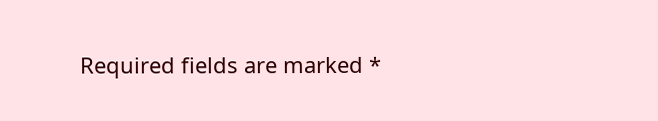Required fields are marked *